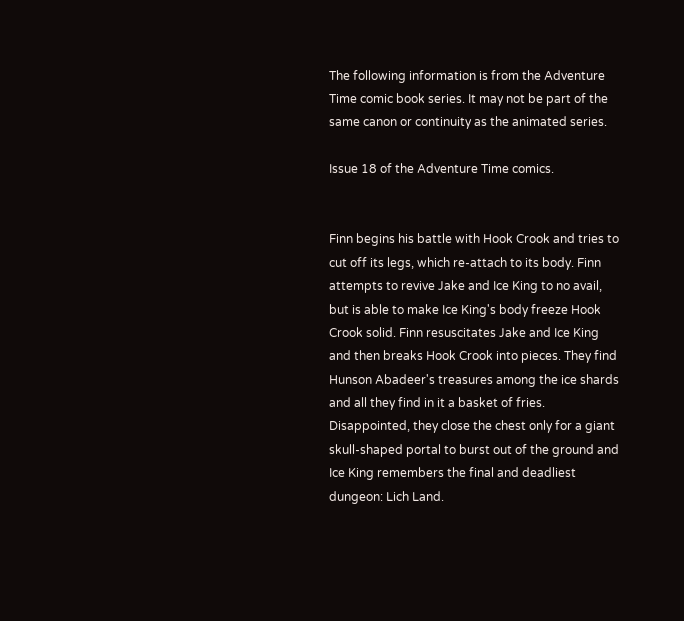The following information is from the Adventure Time comic book series. It may not be part of the same canon or continuity as the animated series.

Issue 18 of the Adventure Time comics.


Finn begins his battle with Hook Crook and tries to cut off its legs, which re-attach to its body. Finn attempts to revive Jake and Ice King to no avail, but is able to make Ice King's body freeze Hook Crook solid. Finn resuscitates Jake and Ice King and then breaks Hook Crook into pieces. They find Hunson Abadeer's treasures among the ice shards and all they find in it a basket of fries. Disappointed, they close the chest only for a giant skull-shaped portal to burst out of the ground and Ice King remembers the final and deadliest dungeon: Lich Land.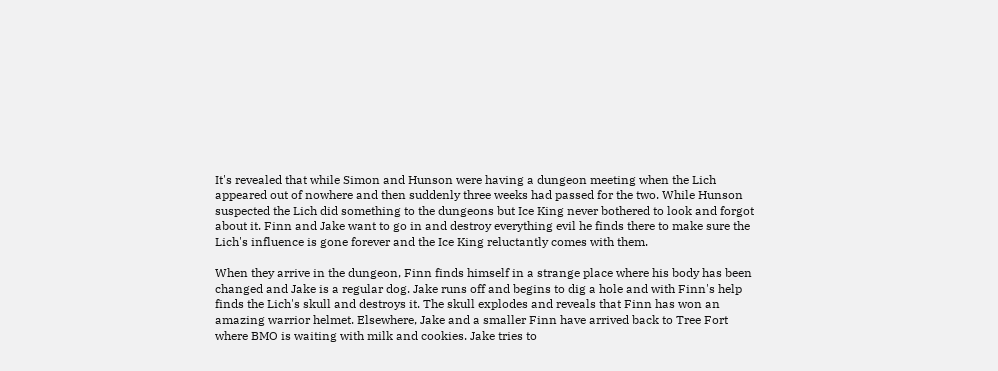It's revealed that while Simon and Hunson were having a dungeon meeting when the Lich appeared out of nowhere and then suddenly three weeks had passed for the two. While Hunson suspected the Lich did something to the dungeons but Ice King never bothered to look and forgot about it. Finn and Jake want to go in and destroy everything evil he finds there to make sure the Lich's influence is gone forever and the Ice King reluctantly comes with them.

When they arrive in the dungeon, Finn finds himself in a strange place where his body has been changed and Jake is a regular dog. Jake runs off and begins to dig a hole and with Finn's help finds the Lich's skull and destroys it. The skull explodes and reveals that Finn has won an amazing warrior helmet. Elsewhere, Jake and a smaller Finn have arrived back to Tree Fort where BMO is waiting with milk and cookies. Jake tries to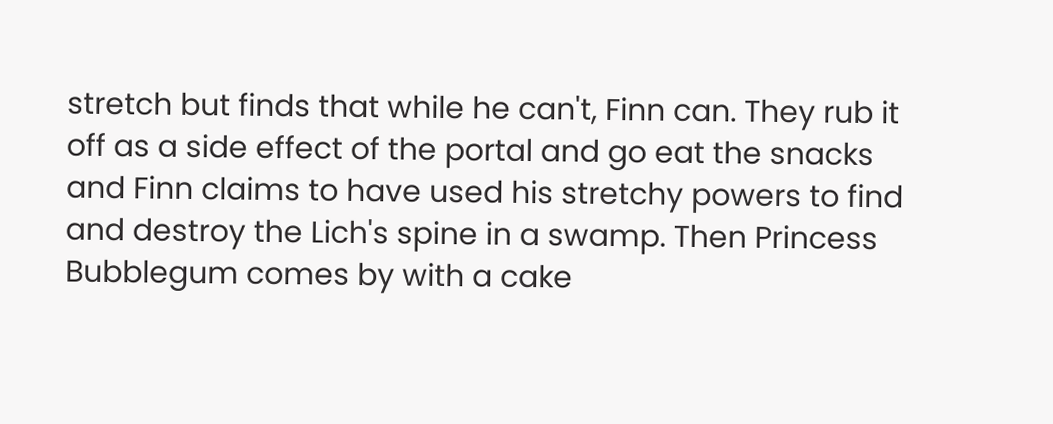stretch but finds that while he can't, Finn can. They rub it off as a side effect of the portal and go eat the snacks and Finn claims to have used his stretchy powers to find and destroy the Lich's spine in a swamp. Then Princess Bubblegum comes by with a cake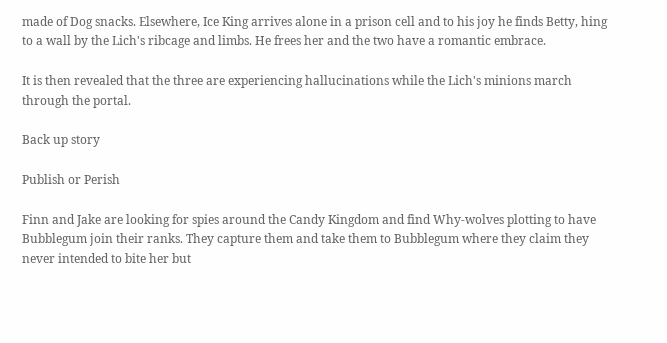made of Dog snacks. Elsewhere, Ice King arrives alone in a prison cell and to his joy he finds Betty, hing to a wall by the Lich's ribcage and limbs. He frees her and the two have a romantic embrace.

It is then revealed that the three are experiencing hallucinations while the Lich's minions march through the portal.

Back up story

Publish or Perish

Finn and Jake are looking for spies around the Candy Kingdom and find Why-wolves plotting to have Bubblegum join their ranks. They capture them and take them to Bubblegum where they claim they never intended to bite her but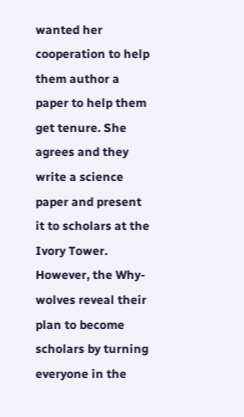wanted her cooperation to help them author a paper to help them get tenure. She agrees and they write a science paper and present it to scholars at the Ivory Tower. However, the Why-wolves reveal their plan to become scholars by turning everyone in the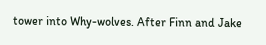tower into Why-wolves. After Finn and Jake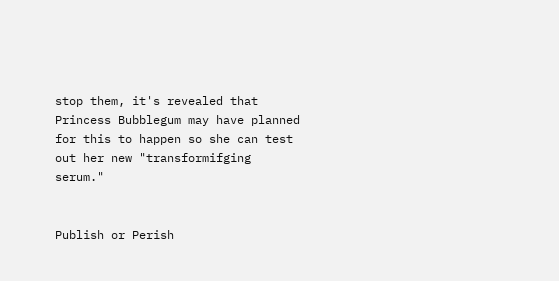stop them, it's revealed that Princess Bubblegum may have planned for this to happen so she can test out her new "transformifging serum."


Publish or Perish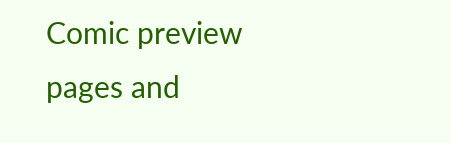Comic preview pages and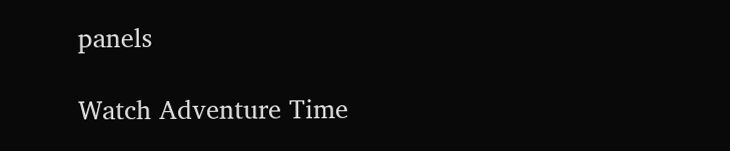panels

Watch Adventure Time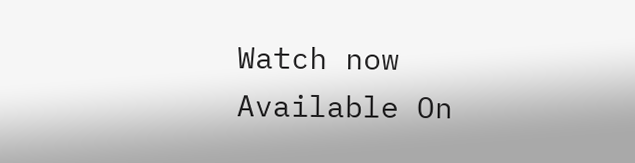Watch now
Available On